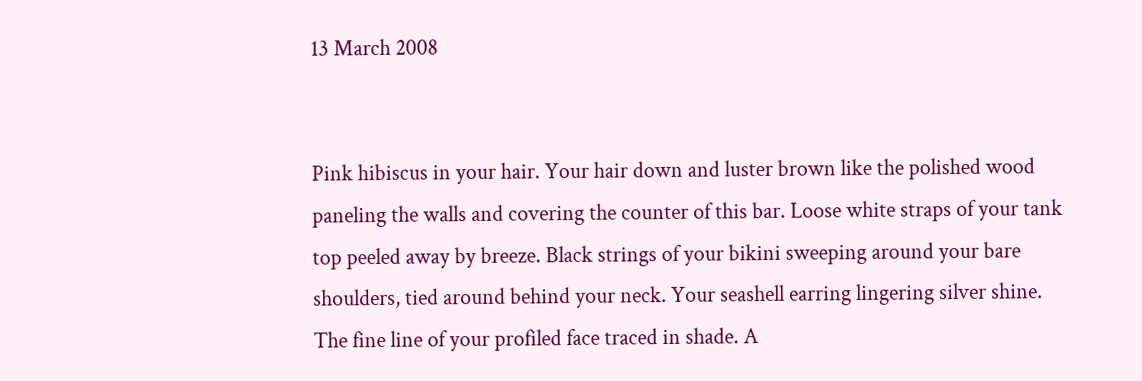13 March 2008


Pink hibiscus in your hair. Your hair down and luster brown like the polished wood paneling the walls and covering the counter of this bar. Loose white straps of your tank top peeled away by breeze. Black strings of your bikini sweeping around your bare shoulders, tied around behind your neck. Your seashell earring lingering silver shine. The fine line of your profiled face traced in shade. A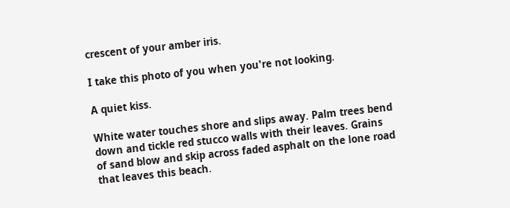crescent of your amber iris.

I take this photo of you when you're not looking.

A quiet kiss.

White water touches shore and slips away. Palm trees bend down and tickle red stucco walls with their leaves. Grains of sand blow and skip across faded asphalt on the lone road that leaves this beach.